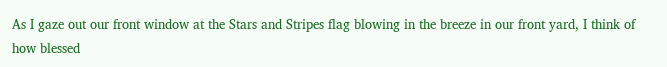As I gaze out our front window at the Stars and Stripes flag blowing in the breeze in our front yard, I think of how blessed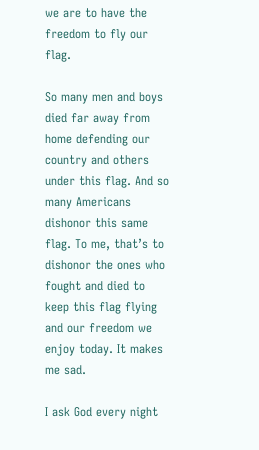we are to have the freedom to fly our flag.

So many men and boys died far away from home defending our country and others under this flag. And so many Americans dishonor this same flag. To me, that’s to dishonor the ones who fought and died to keep this flag flying and our freedom we enjoy today. It makes me sad.

I ask God every night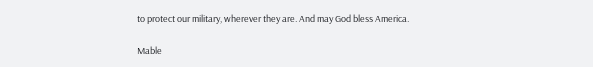to protect our military, wherever they are. And may God bless America.

Mable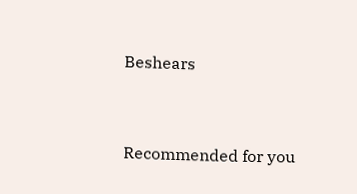Beshears


Recommended for you